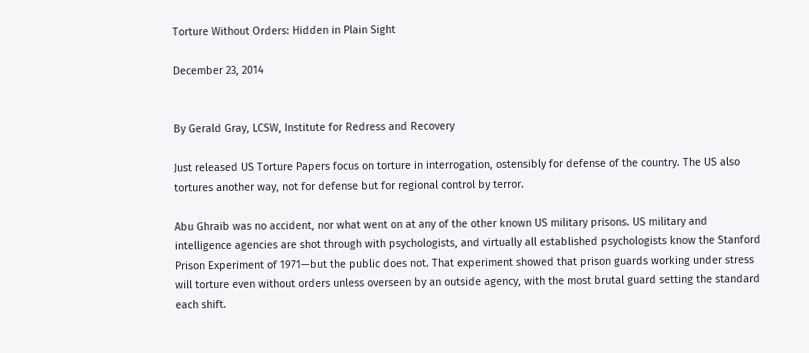Torture Without Orders: Hidden in Plain Sight

December 23, 2014


By Gerald Gray, LCSW, Institute for Redress and Recovery

Just released US Torture Papers focus on torture in interrogation, ostensibly for defense of the country. The US also tortures another way, not for defense but for regional control by terror.

Abu Ghraib was no accident, nor what went on at any of the other known US military prisons. US military and intelligence agencies are shot through with psychologists, and virtually all established psychologists know the Stanford Prison Experiment of 1971—but the public does not. That experiment showed that prison guards working under stress will torture even without orders unless overseen by an outside agency, with the most brutal guard setting the standard each shift.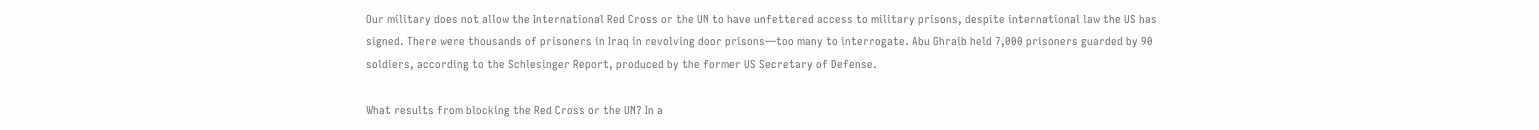Our military does not allow the International Red Cross or the UN to have unfettered access to military prisons, despite international law the US has signed. There were thousands of prisoners in Iraq in revolving door prisons—too many to interrogate. Abu Ghraib held 7,000 prisoners guarded by 90 soldiers, according to the Schlesinger Report, produced by the former US Secretary of Defense.

What results from blocking the Red Cross or the UN? In a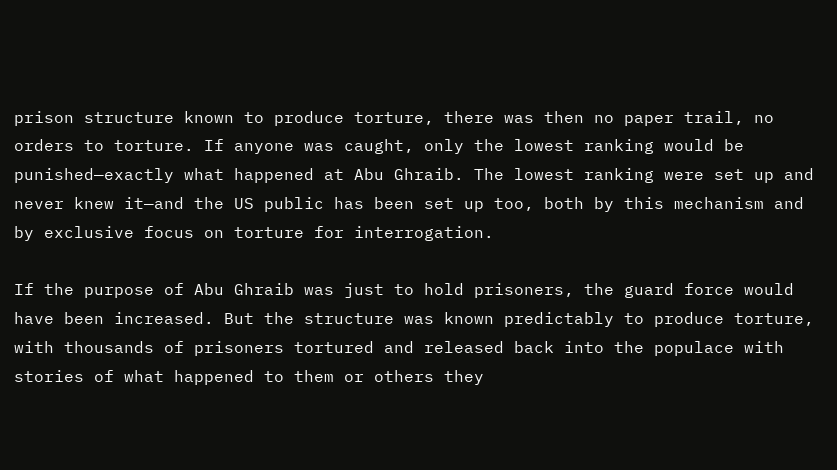prison structure known to produce torture, there was then no paper trail, no orders to torture. If anyone was caught, only the lowest ranking would be punished—exactly what happened at Abu Ghraib. The lowest ranking were set up and never knew it—and the US public has been set up too, both by this mechanism and by exclusive focus on torture for interrogation.

If the purpose of Abu Ghraib was just to hold prisoners, the guard force would have been increased. But the structure was known predictably to produce torture, with thousands of prisoners tortured and released back into the populace with stories of what happened to them or others they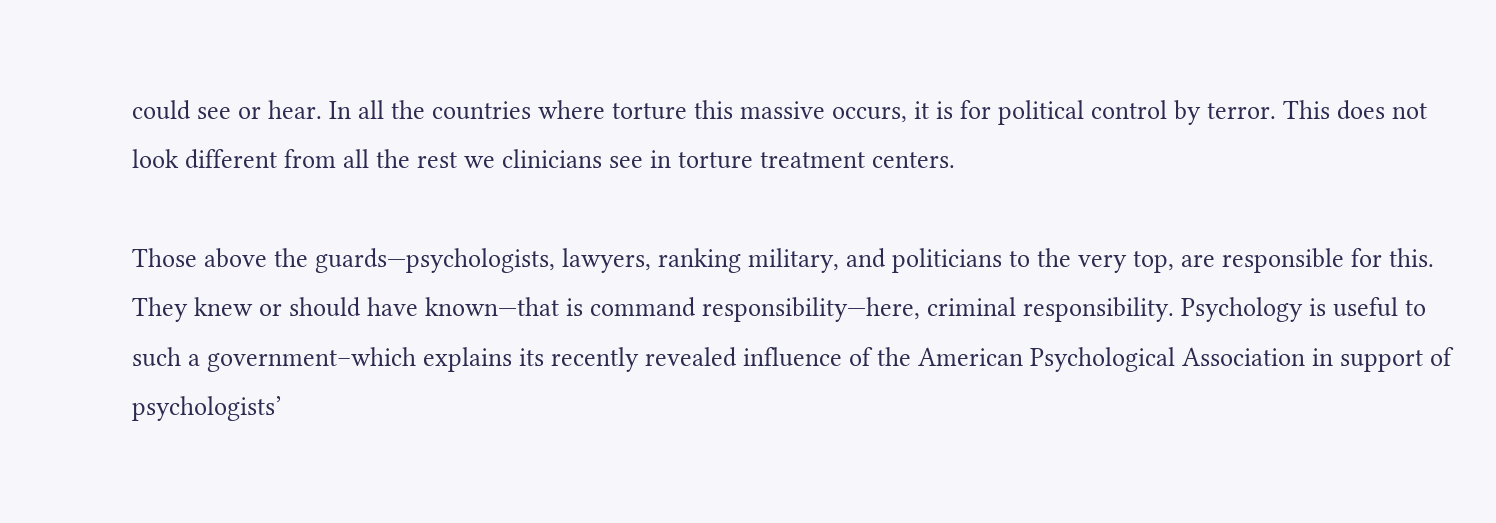could see or hear. In all the countries where torture this massive occurs, it is for political control by terror. This does not look different from all the rest we clinicians see in torture treatment centers.

Those above the guards—psychologists, lawyers, ranking military, and politicians to the very top, are responsible for this. They knew or should have known—that is command responsibility—here, criminal responsibility. Psychology is useful to such a government–which explains its recently revealed influence of the American Psychological Association in support of psychologists’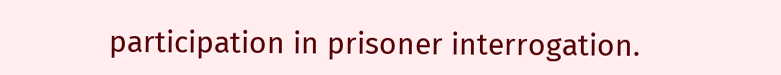participation in prisoner interrogation.